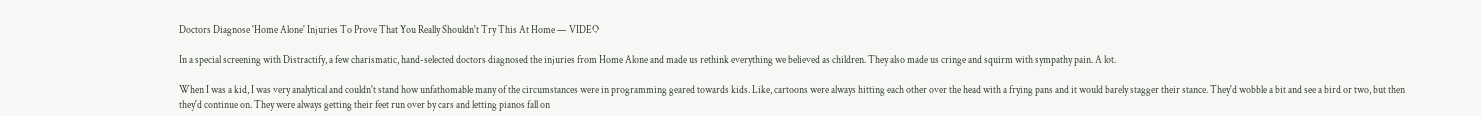Doctors Diagnose 'Home Alone' Injuries To Prove That You Really Shouldn't Try This At Home — VIDEO

In a special screening with Distractify, a few charismatic, hand-selected doctors diagnosed the injuries from Home Alone and made us rethink everything we believed as children. They also made us cringe and squirm with sympathy pain. A lot.

When I was a kid, I was very analytical and couldn't stand how unfathomable many of the circumstances were in programming geared towards kids. Like, cartoons were always hitting each other over the head with a frying pans and it would barely stagger their stance. They'd wobble a bit and see a bird or two, but then they'd continue on. They were always getting their feet run over by cars and letting pianos fall on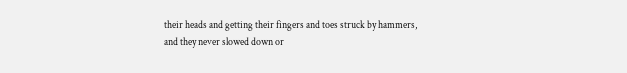their heads and getting their fingers and toes struck by hammers, and they never slowed down or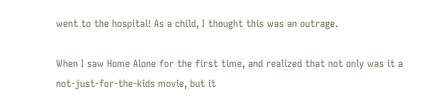went to the hospital! As a child, I thought this was an outrage.

When I saw Home Alone for the first time, and realized that not only was it a not-just-for-the-kids movie, but it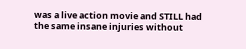was a live action movie and STILL had the same insane injuries without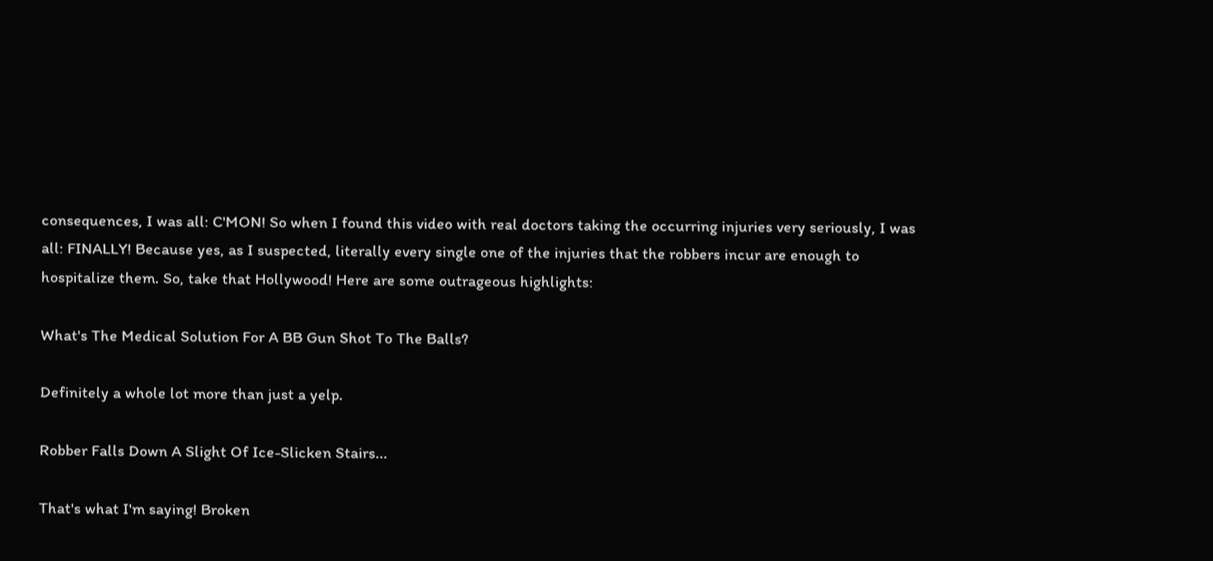consequences, I was all: C'MON! So when I found this video with real doctors taking the occurring injuries very seriously, I was all: FINALLY! Because yes, as I suspected, literally every single one of the injuries that the robbers incur are enough to hospitalize them. So, take that Hollywood! Here are some outrageous highlights:

What's The Medical Solution For A BB Gun Shot To The Balls?

Definitely a whole lot more than just a yelp.

Robber Falls Down A Slight Of Ice-Slicken Stairs...

That's what I'm saying! Broken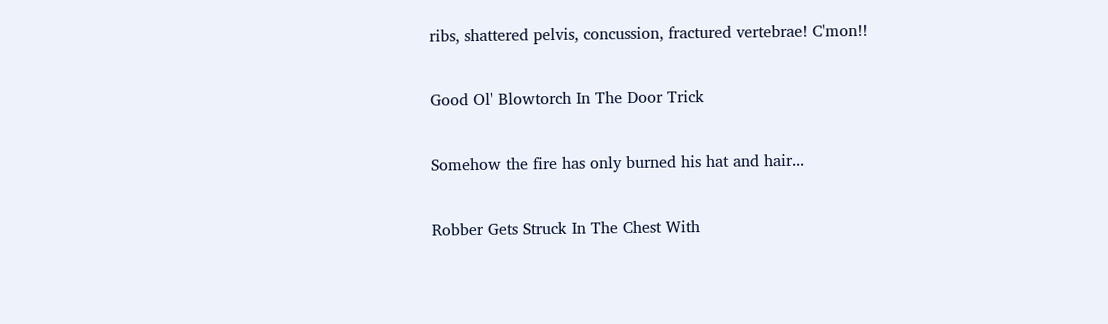ribs, shattered pelvis, concussion, fractured vertebrae! C'mon!!

Good Ol' Blowtorch In The Door Trick

Somehow the fire has only burned his hat and hair...

Robber Gets Struck In The Chest With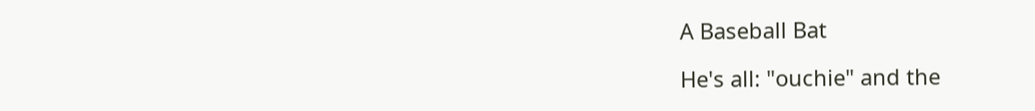A Baseball Bat

He's all: "ouchie" and the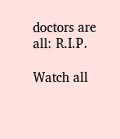doctors are all: R.I.P.

Watch all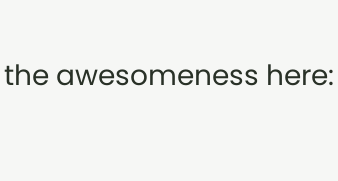the awesomeness here: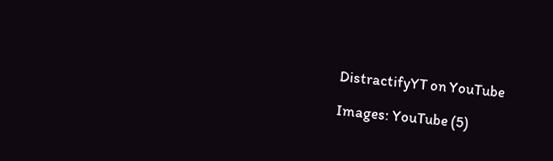DistractifyYT on YouTube

Images: YouTube (5)